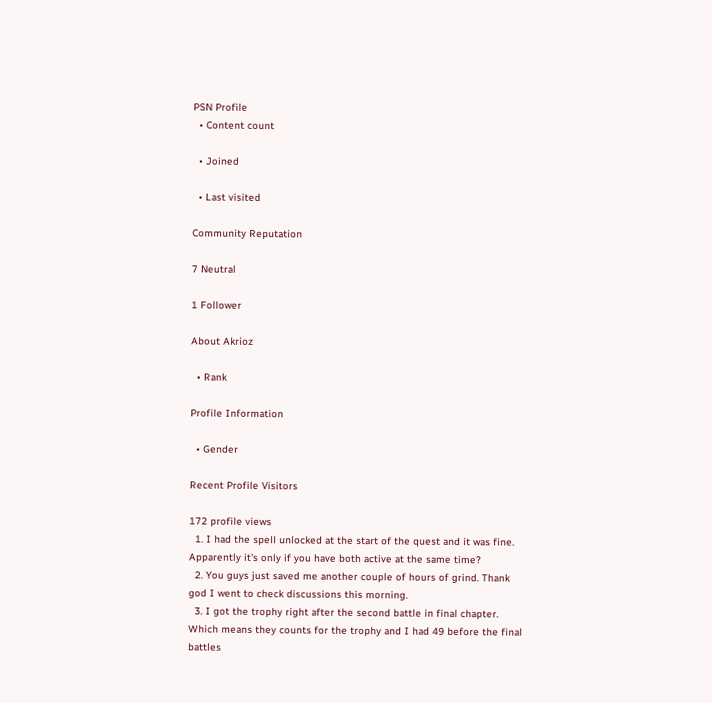PSN Profile
  • Content count

  • Joined

  • Last visited

Community Reputation

7 Neutral

1 Follower

About Akrioz

  • Rank

Profile Information

  • Gender

Recent Profile Visitors

172 profile views
  1. I had the spell unlocked at the start of the quest and it was fine. Apparently it's only if you have both active at the same time?
  2. You guys just saved me another couple of hours of grind. Thank god I went to check discussions this morning.
  3. I got the trophy right after the second battle in final chapter. Which means they counts for the trophy and I had 49 before the final battles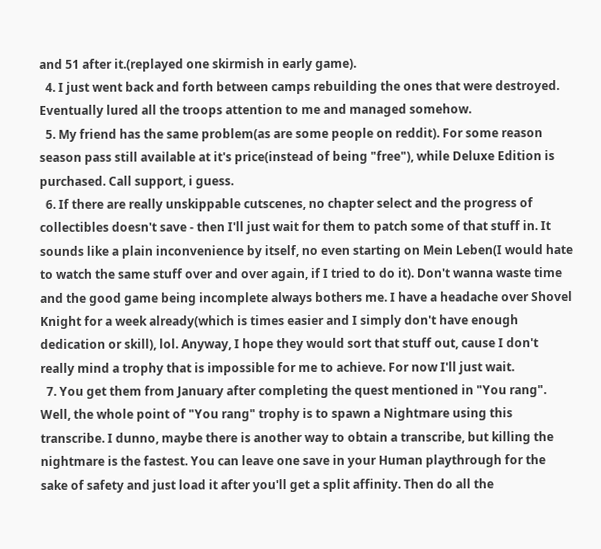and 51 after it.(replayed one skirmish in early game).
  4. I just went back and forth between camps rebuilding the ones that were destroyed. Eventually lured all the troops attention to me and managed somehow.
  5. My friend has the same problem(as are some people on reddit). For some reason season pass still available at it's price(instead of being "free"), while Deluxe Edition is purchased. Call support, i guess.
  6. If there are really unskippable cutscenes, no chapter select and the progress of collectibles doesn't save - then I'll just wait for them to patch some of that stuff in. It sounds like a plain inconvenience by itself, no even starting on Mein Leben(I would hate to watch the same stuff over and over again, if I tried to do it). Don't wanna waste time and the good game being incomplete always bothers me. I have a headache over Shovel Knight for a week already(which is times easier and I simply don't have enough dedication or skill), lol. Anyway, I hope they would sort that stuff out, cause I don't really mind a trophy that is impossible for me to achieve. For now I'll just wait.
  7. You get them from January after completing the quest mentioned in "You rang". Well, the whole point of "You rang" trophy is to spawn a Nightmare using this transcribe. I dunno, maybe there is another way to obtain a transcribe, but killing the nightmare is the fastest. You can leave one save in your Human playthrough for the sake of safety and just load it after you'll get a split affinity. Then do all the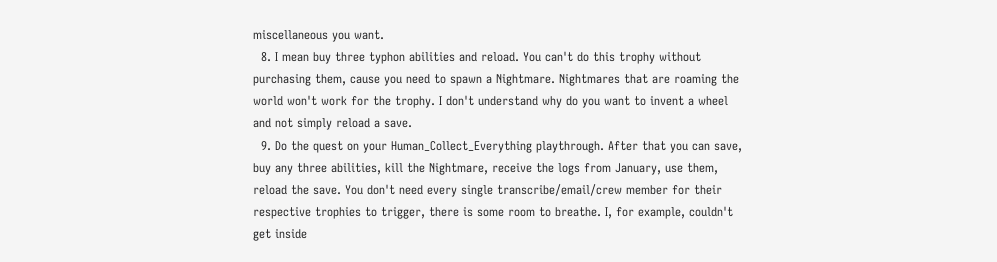miscellaneous you want.
  8. I mean buy three typhon abilities and reload. You can't do this trophy without purchasing them, cause you need to spawn a Nightmare. Nightmares that are roaming the world won't work for the trophy. I don't understand why do you want to invent a wheel and not simply reload a save.
  9. Do the quest on your Human_Collect_Everything playthrough. After that you can save, buy any three abilities, kill the Nightmare, receive the logs from January, use them, reload the save. You don't need every single transcribe/email/crew member for their respective trophies to trigger, there is some room to breathe. I, for example, couldn't get inside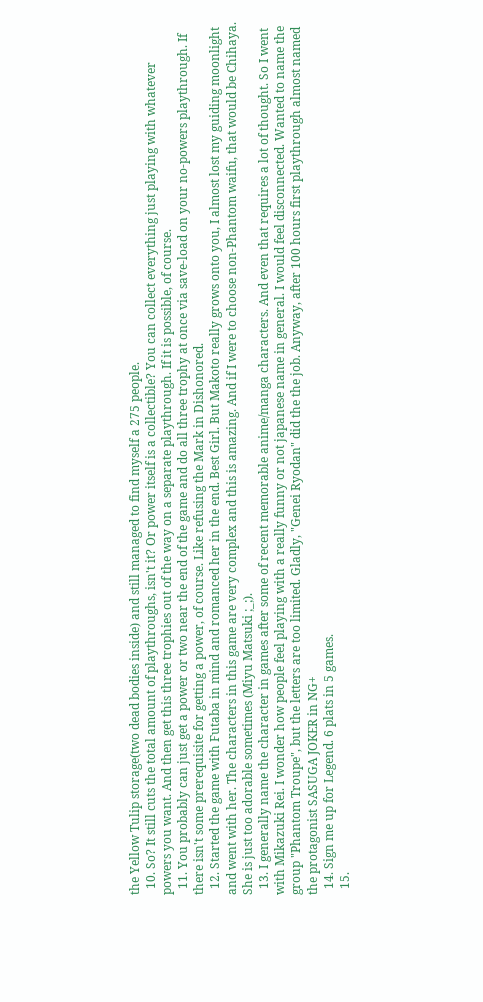the Yellow Tulip storage(two dead bodies inside) and still managed to find myself a 275 people.
  10. So? It still cuts the total amount of playthroughs, isn't it? Or power itself is a collectible? You can collect everything just playing with whatever powers you want. And then get this three trophies out of the way on a separate playthrough. If it is possible, of course.
  11. You probably can just get a power or two near the end of the game and do all three trophy at once via save-load on your no-powers playthrough. If there isn't some prerequisite for getting a power, of course. Like refusing the Mark in Dishonored.
  12. Started the game with Futaba in mind and romanced her in the end. Best Girl. But Makoto really grows onto you, I almost lost my guiding moonlight and went with her. The characters in this game are very complex and this is amazing. And if I were to choose non-Phantom waifu, that would be Chihaya. She is just too adorable sometimes (Miyu Matsuki ;_;).
  13. I generally name the character in games after some of recent memorable anime/manga characters. And even that requires a lot of thought. So I went with Mikazuki Rei. I wonder how people feel playing with a really funny or not japanese name in general. I would feel disconnected. Wanted to name the group "Phantom Troupe", but the letters are too limited. Gladly, "Genei Ryodan" did the the job. Anyway, after 100 hours first playthrough almost named the protagonist SASUGA JOKER in NG+
  14. Sign me up for Legend. 6 plats in 5 games.
  15.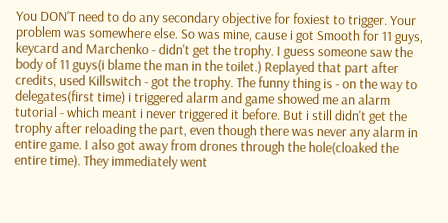You DON'T need to do any secondary objective for foxiest to trigger. Your problem was somewhere else. So was mine, cause i got Smooth for 11 guys, keycard and Marchenko - didn't get the trophy. I guess someone saw the body of 11 guys(i blame the man in the toilet.) Replayed that part after credits, used Killswitch - got the trophy. The funny thing is - on the way to delegates(first time) i triggered alarm and game showed me an alarm tutorial - which meant i never triggered it before. But i still didn't get the trophy after reloading the part, even though there was never any alarm in entire game. I also got away from drones through the hole(cloaked the entire time). They immediately went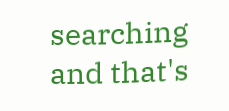searching and that's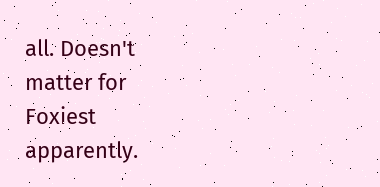all. Doesn't matter for Foxiest apparently.